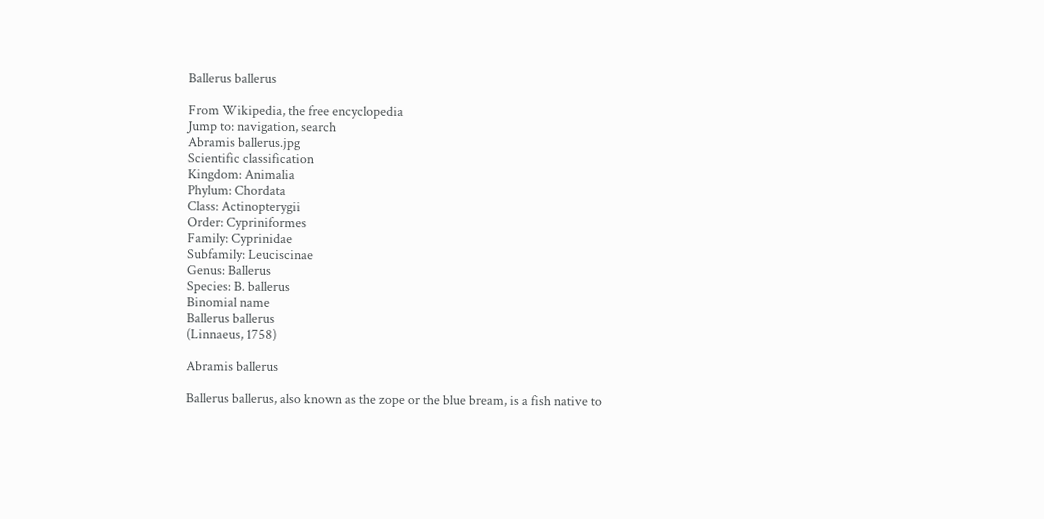Ballerus ballerus

From Wikipedia, the free encyclopedia
Jump to: navigation, search
Abramis ballerus.jpg
Scientific classification
Kingdom: Animalia
Phylum: Chordata
Class: Actinopterygii
Order: Cypriniformes
Family: Cyprinidae
Subfamily: Leuciscinae
Genus: Ballerus
Species: B. ballerus
Binomial name
Ballerus ballerus
(Linnaeus, 1758)

Abramis ballerus

Ballerus ballerus, also known as the zope or the blue bream, is a fish native to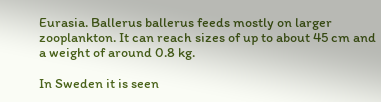Eurasia. Ballerus ballerus feeds mostly on larger zooplankton. It can reach sizes of up to about 45 cm and a weight of around 0.8 kg.

In Sweden it is seen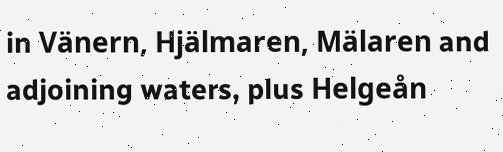in Vänern, Hjälmaren, Mälaren and adjoining waters, plus Helgeån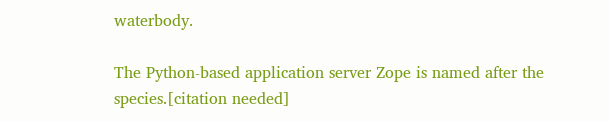waterbody.

The Python-based application server Zope is named after the species.[citation needed]